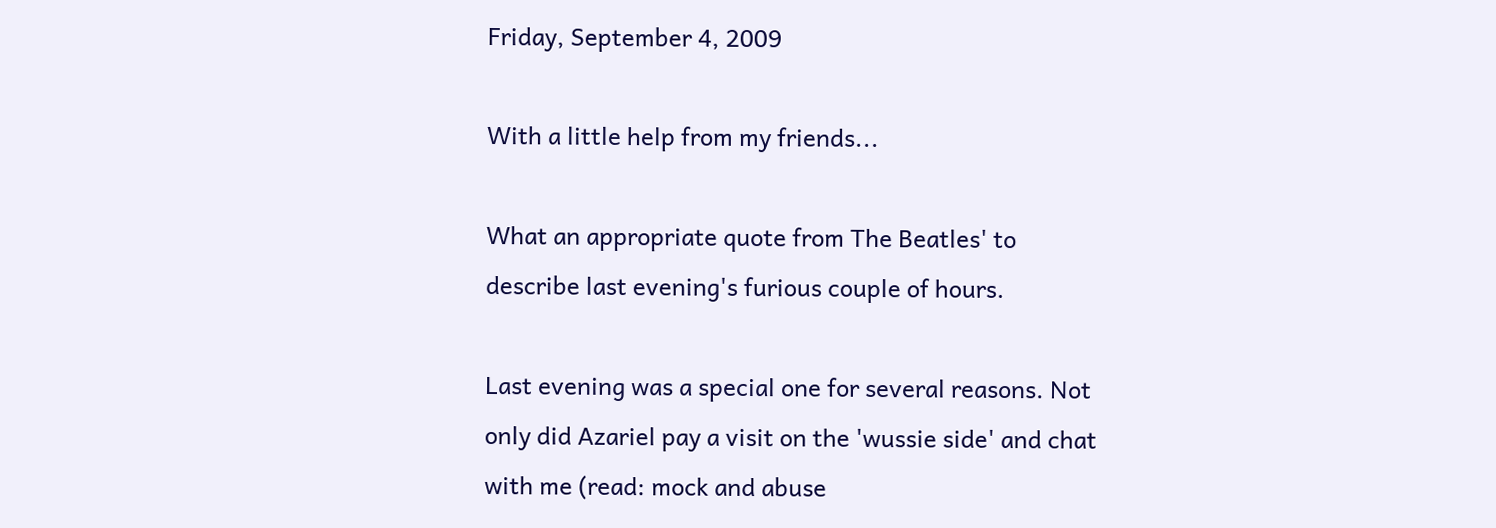Friday, September 4, 2009

With a little help from my friends...

What an appropriate quote from The Beatles' to describe last evening's furious couple of hours.

Last evening was a special one for several reasons. Not only did Azariel pay a visit on the 'wussie side' and chat  with me (read: mock and abuse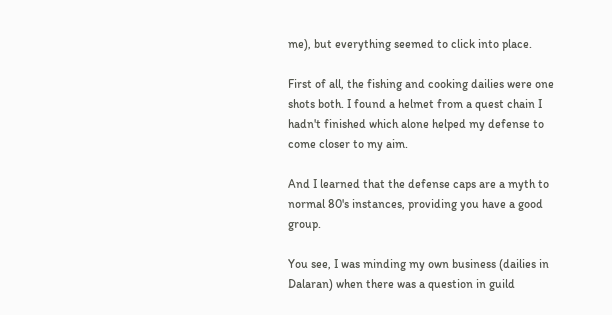me), but everything seemed to click into place.

First of all, the fishing and cooking dailies were one shots both. I found a helmet from a quest chain I hadn't finished which alone helped my defense to come closer to my aim.

And I learned that the defense caps are a myth to normal 80's instances, providing you have a good group.

You see, I was minding my own business (dailies in Dalaran) when there was a question in guild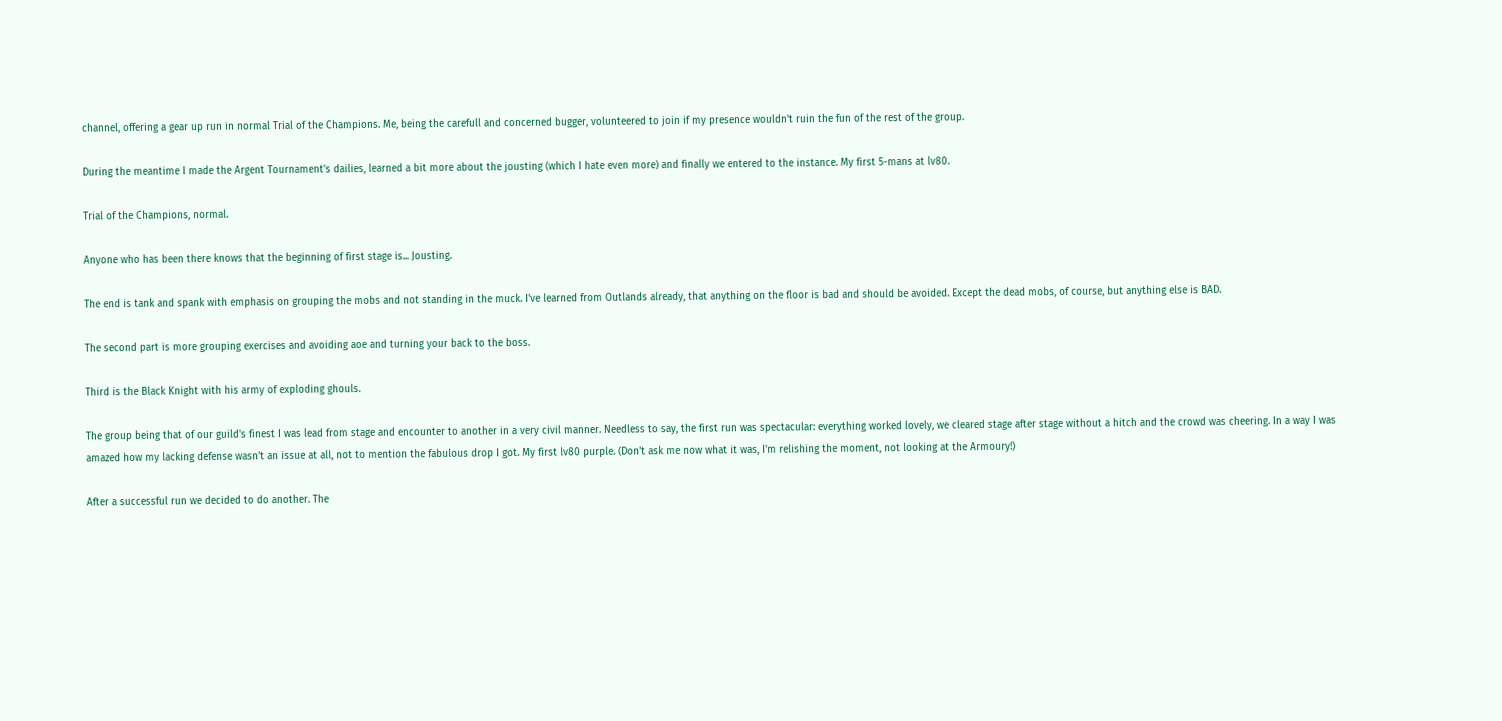channel, offering a gear up run in normal Trial of the Champions. Me, being the carefull and concerned bugger, volunteered to join if my presence wouldn't ruin the fun of the rest of the group.

During the meantime I made the Argent Tournament's dailies, learned a bit more about the jousting (which I hate even more) and finally we entered to the instance. My first 5-mans at lv80.

Trial of the Champions, normal.

Anyone who has been there knows that the beginning of first stage is... Jousting.

The end is tank and spank with emphasis on grouping the mobs and not standing in the muck. I've learned from Outlands already, that anything on the floor is bad and should be avoided. Except the dead mobs, of course, but anything else is BAD.

The second part is more grouping exercises and avoiding aoe and turning your back to the boss.

Third is the Black Knight with his army of exploding ghouls.

The group being that of our guild's finest I was lead from stage and encounter to another in a very civil manner. Needless to say, the first run was spectacular: everything worked lovely, we cleared stage after stage without a hitch and the crowd was cheering. In a way I was amazed how my lacking defense wasn't an issue at all, not to mention the fabulous drop I got. My first lv80 purple. (Don't ask me now what it was, I'm relishing the moment, not looking at the Armoury!)

After a successful run we decided to do another. The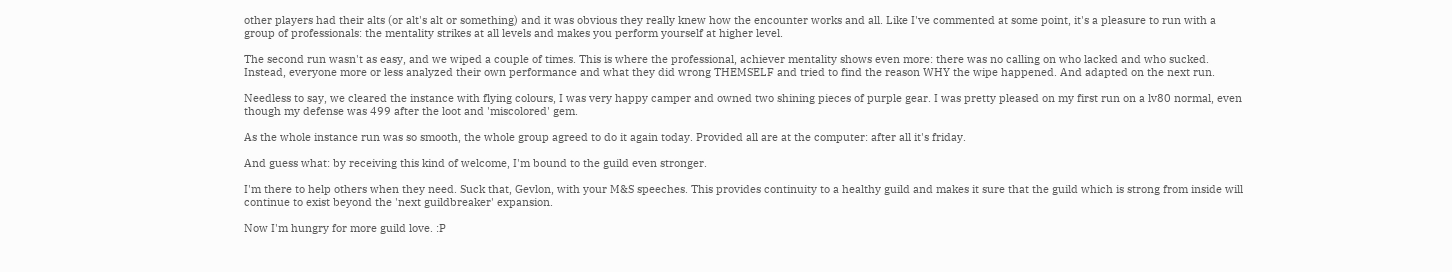other players had their alts (or alt's alt or something) and it was obvious they really knew how the encounter works and all. Like I've commented at some point, it's a pleasure to run with a group of professionals: the mentality strikes at all levels and makes you perform yourself at higher level.

The second run wasn't as easy, and we wiped a couple of times. This is where the professional, achiever mentality shows even more: there was no calling on who lacked and who sucked. Instead, everyone more or less analyzed their own performance and what they did wrong THEMSELF and tried to find the reason WHY the wipe happened. And adapted on the next run.

Needless to say, we cleared the instance with flying colours, I was very happy camper and owned two shining pieces of purple gear. I was pretty pleased on my first run on a lv80 normal, even though my defense was 499 after the loot and 'miscolored' gem.

As the whole instance run was so smooth, the whole group agreed to do it again today. Provided all are at the computer: after all it's friday.

And guess what: by receiving this kind of welcome, I'm bound to the guild even stronger.

I'm there to help others when they need. Suck that, Gevlon, with your M&S speeches. This provides continuity to a healthy guild and makes it sure that the guild which is strong from inside will continue to exist beyond the 'next guildbreaker' expansion.

Now I'm hungry for more guild love. :P